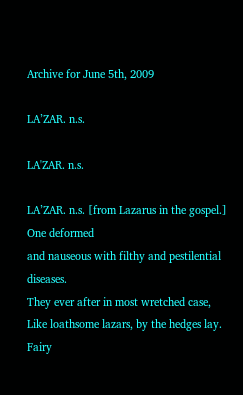Archive for June 5th, 2009

LA’ZAR. n.s.

LA'ZAR. n.s.

LA’ZAR. n.s. [from Lazarus in the gospel.] One deformed
and nauseous with filthy and pestilential diseases.
They ever after in most wretched case,
Like loathsome lazars, by the hedges lay. Fairy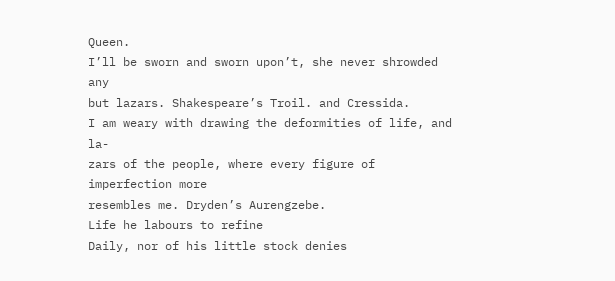Queen.
I’ll be sworn and sworn upon’t, she never shrowded any
but lazars. Shakespeare’s Troil. and Cressida.
I am weary with drawing the deformities of life, and la-
zars of the people, where every figure of imperfection more
resembles me. Dryden’s Aurengzebe.
Life he labours to refine
Daily, nor of his little stock denies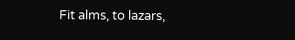Fit alms, to lazars,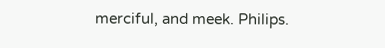merciful, and meek. Philips.